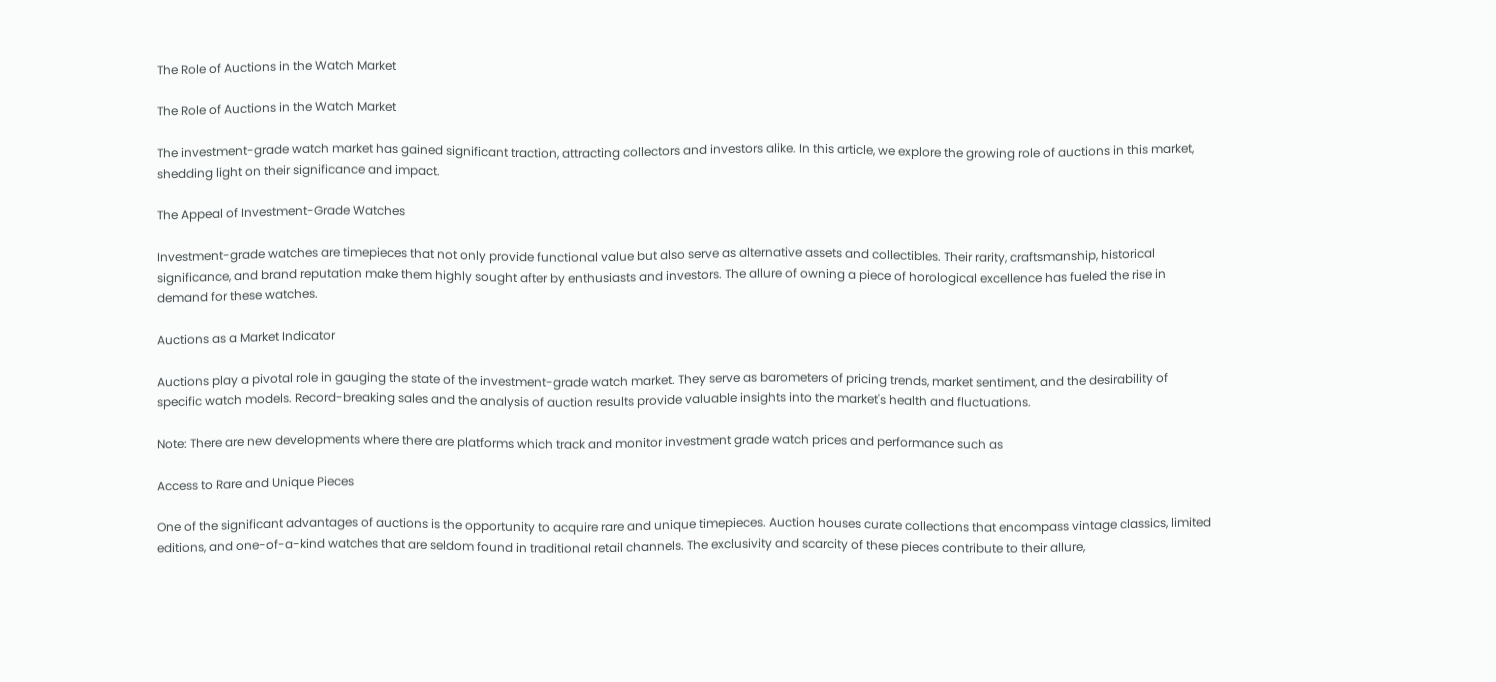The Role of Auctions in the Watch Market

The Role of Auctions in the Watch Market

The investment-grade watch market has gained significant traction, attracting collectors and investors alike. In this article, we explore the growing role of auctions in this market, shedding light on their significance and impact.

The Appeal of Investment-Grade Watches

Investment-grade watches are timepieces that not only provide functional value but also serve as alternative assets and collectibles. Their rarity, craftsmanship, historical significance, and brand reputation make them highly sought after by enthusiasts and investors. The allure of owning a piece of horological excellence has fueled the rise in demand for these watches.

Auctions as a Market Indicator

Auctions play a pivotal role in gauging the state of the investment-grade watch market. They serve as barometers of pricing trends, market sentiment, and the desirability of specific watch models. Record-breaking sales and the analysis of auction results provide valuable insights into the market's health and fluctuations.

Note: There are new developments where there are platforms which track and monitor investment grade watch prices and performance such as

Access to Rare and Unique Pieces

One of the significant advantages of auctions is the opportunity to acquire rare and unique timepieces. Auction houses curate collections that encompass vintage classics, limited editions, and one-of-a-kind watches that are seldom found in traditional retail channels. The exclusivity and scarcity of these pieces contribute to their allure,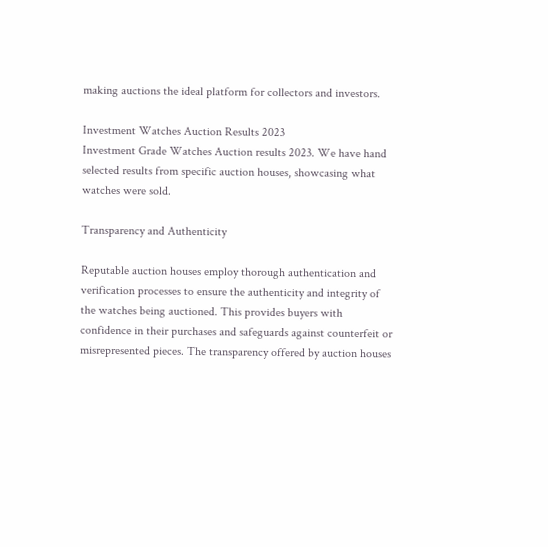making auctions the ideal platform for collectors and investors.

Investment Watches Auction Results 2023
Investment Grade Watches Auction results 2023. We have hand selected results from specific auction houses, showcasing what watches were sold.

Transparency and Authenticity

Reputable auction houses employ thorough authentication and verification processes to ensure the authenticity and integrity of the watches being auctioned. This provides buyers with confidence in their purchases and safeguards against counterfeit or misrepresented pieces. The transparency offered by auction houses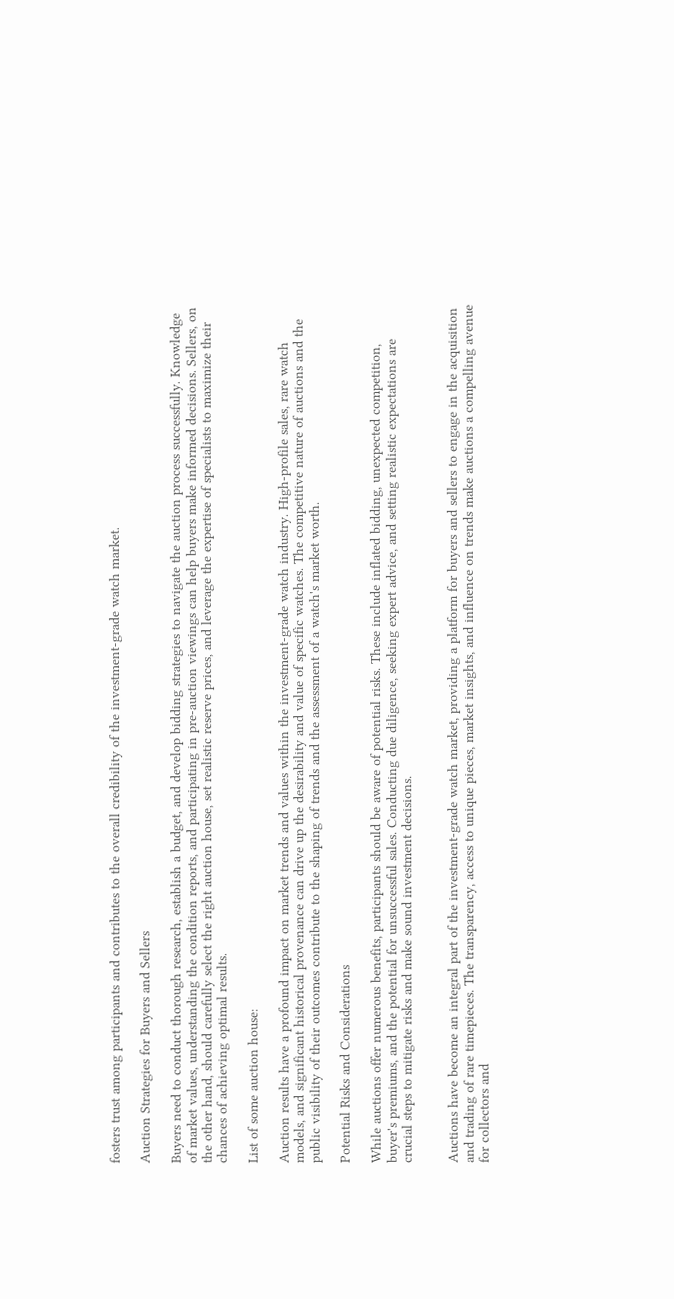fosters trust among participants and contributes to the overall credibility of the investment-grade watch market.

Auction Strategies for Buyers and Sellers

Buyers need to conduct thorough research, establish a budget, and develop bidding strategies to navigate the auction process successfully. Knowledge of market values, understanding the condition reports, and participating in pre-auction viewings can help buyers make informed decisions. Sellers, on the other hand, should carefully select the right auction house, set realistic reserve prices, and leverage the expertise of specialists to maximize their chances of achieving optimal results.

List of some auction house:

Auction results have a profound impact on market trends and values within the investment-grade watch industry. High-profile sales, rare watch models, and significant historical provenance can drive up the desirability and value of specific watches. The competitive nature of auctions and the public visibility of their outcomes contribute to the shaping of trends and the assessment of a watch's market worth.

Potential Risks and Considerations

While auctions offer numerous benefits, participants should be aware of potential risks. These include inflated bidding, unexpected competition, buyer's premiums, and the potential for unsuccessful sales. Conducting due diligence, seeking expert advice, and setting realistic expectations are crucial steps to mitigate risks and make sound investment decisions.


Auctions have become an integral part of the investment-grade watch market, providing a platform for buyers and sellers to engage in the acquisition and trading of rare timepieces. The transparency, access to unique pieces, market insights, and influence on trends make auctions a compelling avenue for collectors and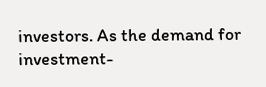investors. As the demand for investment-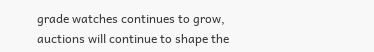grade watches continues to grow, auctions will continue to shape the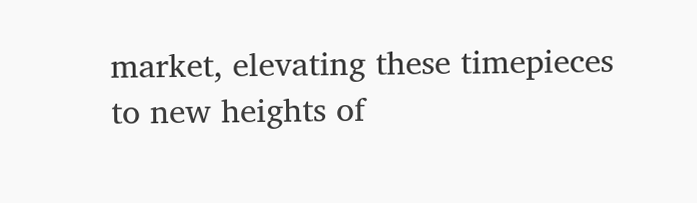market, elevating these timepieces to new heights of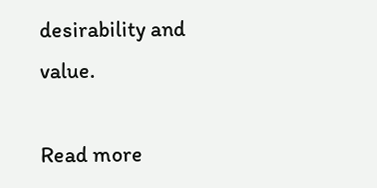desirability and value.

Read more